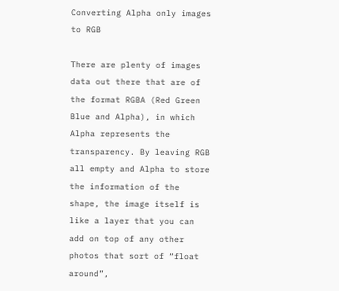Converting Alpha only images to RGB

There are plenty of images data out there that are of the format RGBA (Red Green Blue and Alpha), in which Alpha represents the transparency. By leaving RGB all empty and Alpha to store the information of the shape, the image itself is like a layer that you can add on top of any other photos that sort of “float around”,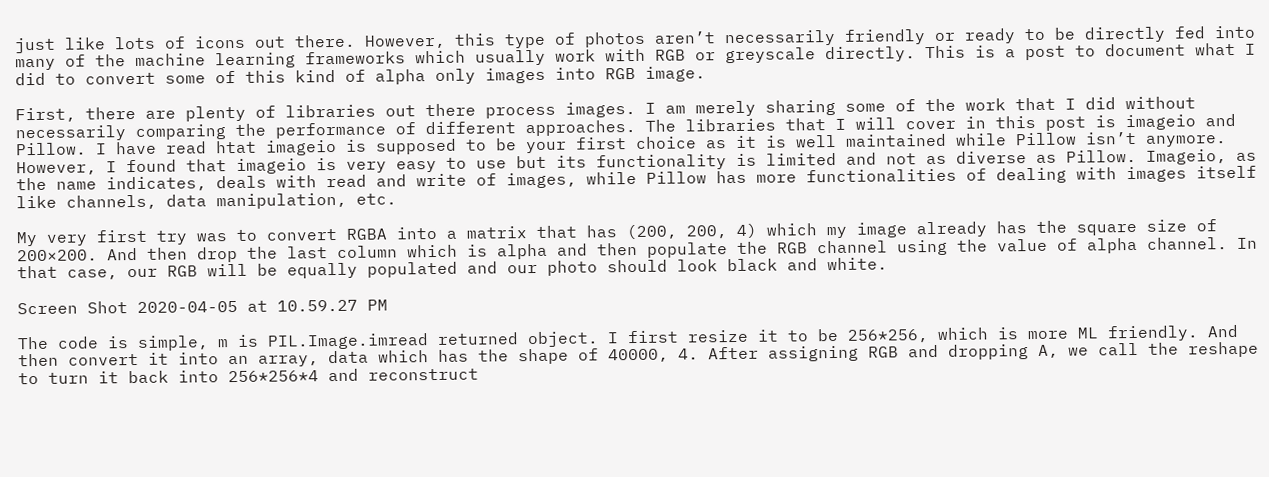just like lots of icons out there. However, this type of photos aren’t necessarily friendly or ready to be directly fed into many of the machine learning frameworks which usually work with RGB or greyscale directly. This is a post to document what I did to convert some of this kind of alpha only images into RGB image.

First, there are plenty of libraries out there process images. I am merely sharing some of the work that I did without necessarily comparing the performance of different approaches. The libraries that I will cover in this post is imageio and Pillow. I have read htat imageio is supposed to be your first choice as it is well maintained while Pillow isn’t anymore. However, I found that imageio is very easy to use but its functionality is limited and not as diverse as Pillow. Imageio, as the name indicates, deals with read and write of images, while Pillow has more functionalities of dealing with images itself like channels, data manipulation, etc.

My very first try was to convert RGBA into a matrix that has (200, 200, 4) which my image already has the square size of 200×200. And then drop the last column which is alpha and then populate the RGB channel using the value of alpha channel. In that case, our RGB will be equally populated and our photo should look black and white.

Screen Shot 2020-04-05 at 10.59.27 PM

The code is simple, m is PIL.Image.imread returned object. I first resize it to be 256*256, which is more ML friendly. And then convert it into an array, data which has the shape of 40000, 4. After assigning RGB and dropping A, we call the reshape to turn it back into 256*256*4 and reconstruct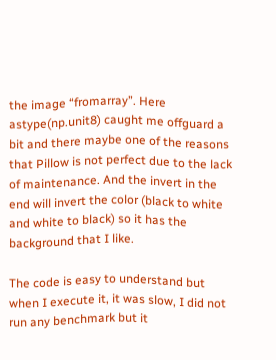the image “fromarray”. Here astype(np.unit8) caught me offguard a bit and there maybe one of the reasons that Pillow is not perfect due to the lack of maintenance. And the invert in the end will invert the color (black to white and white to black) so it has the background that I like.

The code is easy to understand but when I execute it, it was slow, I did not run any benchmark but it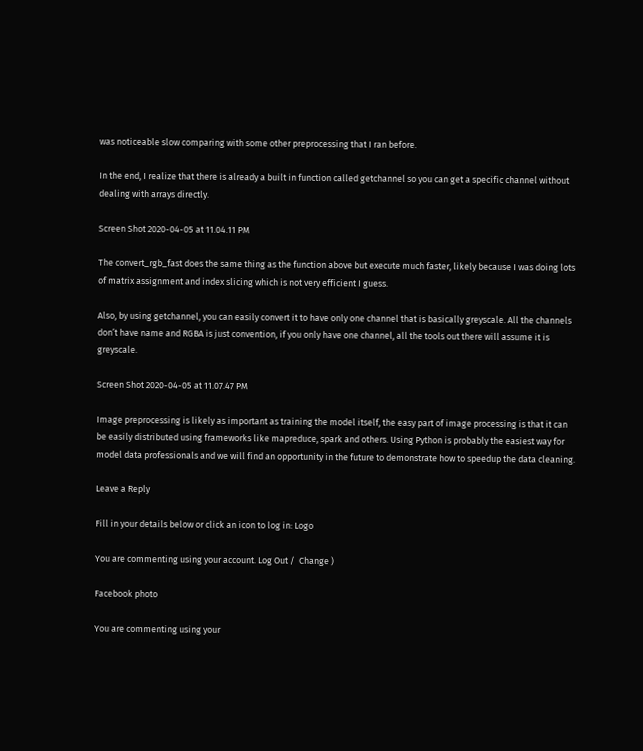was noticeable slow comparing with some other preprocessing that I ran before.

In the end, I realize that there is already a built in function called getchannel so you can get a specific channel without dealing with arrays directly.

Screen Shot 2020-04-05 at 11.04.11 PM

The convert_rgb_fast does the same thing as the function above but execute much faster, likely because I was doing lots of matrix assignment and index slicing which is not very efficient I guess.

Also, by using getchannel, you can easily convert it to have only one channel that is basically greyscale. All the channels don’t have name and RGBA is just convention, if you only have one channel, all the tools out there will assume it is greyscale.

Screen Shot 2020-04-05 at 11.07.47 PM

Image preprocessing is likely as important as training the model itself, the easy part of image processing is that it can be easily distributed using frameworks like mapreduce, spark and others. Using Python is probably the easiest way for model data professionals and we will find an opportunity in the future to demonstrate how to speedup the data cleaning.

Leave a Reply

Fill in your details below or click an icon to log in: Logo

You are commenting using your account. Log Out /  Change )

Facebook photo

You are commenting using your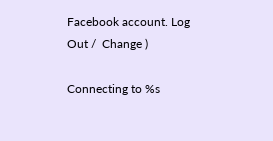Facebook account. Log Out /  Change )

Connecting to %s